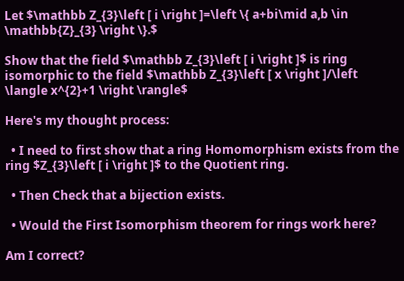Let $\mathbb Z_{3}\left [ i \right ]=\left \{ a+bi\mid a,b \in \mathbb{Z}_{3} \right \}.$

Show that the field $\mathbb Z_{3}\left [ i \right ]$ is ring isomorphic to the field $\mathbb Z_{3}\left [ x \right ]/\left \langle x^{2}+1 \right \rangle$

Here's my thought process:

  • I need to first show that a ring Homomorphism exists from the ring $Z_{3}\left [ i \right ]$ to the Quotient ring.

  • Then Check that a bijection exists.

  • Would the First Isomorphism theorem for rings work here?

Am I correct?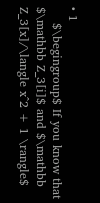• 1
    $\begingroup$ If you know that $\mathbb Z_3[i]$ and $\mathbb Z_3[x]/\langle x^2 + 1 \rangle$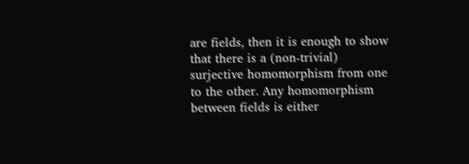are fields, then it is enough to show that there is a (non-trivial) surjective homomorphism from one to the other. Any homomorphism between fields is either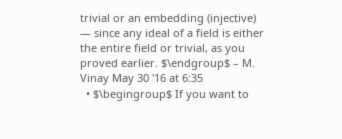trivial or an embedding (injective) — since any ideal of a field is either the entire field or trivial, as you proved earlier. $\endgroup$ – M. Vinay May 30 '16 at 6:35
  • $\begingroup$ If you want to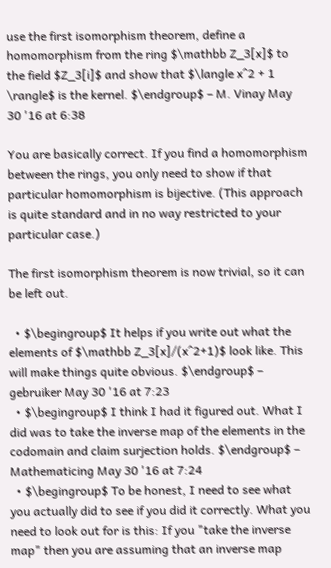use the first isomorphism theorem, define a homomorphism from the ring $\mathbb Z_3[x]$ to the field $Z_3[i]$ and show that $\langle x^2 + 1 \rangle$ is the kernel. $\endgroup$ – M. Vinay May 30 '16 at 6:38

You are basically correct. If you find a homomorphism between the rings, you only need to show if that particular homomorphism is bijective. (This approach is quite standard and in no way restricted to your particular case.)

The first isomorphism theorem is now trivial, so it can be left out.

  • $\begingroup$ It helps if you write out what the elements of $\mathbb Z_3[x]/(x^2+1)$ look like. This will make things quite obvious. $\endgroup$ – gebruiker May 30 '16 at 7:23
  • $\begingroup$ I think I had it figured out. What I did was to take the inverse map of the elements in the codomain and claim surjection holds. $\endgroup$ – Mathematicing May 30 '16 at 7:24
  • $\begingroup$ To be honest, I need to see what you actually did to see if you did it correctly. What you need to look out for is this: If you "take the inverse map" then you are assuming that an inverse map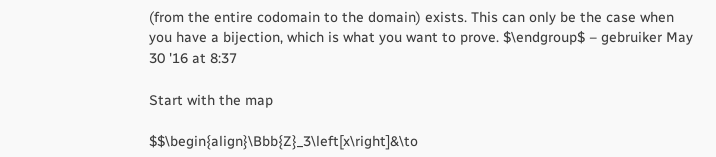(from the entire codomain to the domain) exists. This can only be the case when you have a bijection, which is what you want to prove. $\endgroup$ – gebruiker May 30 '16 at 8:37

Start with the map

$$\begin{align}\Bbb{Z}_3\left[x\right]&\to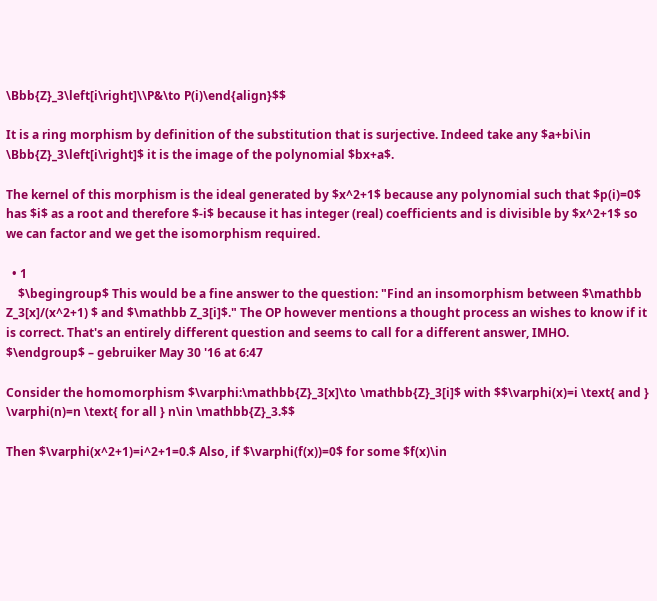\Bbb{Z}_3\left[i\right]\\P&\to P(i)\end{align}$$

It is a ring morphism by definition of the substitution that is surjective. Indeed take any $a+bi\in \Bbb{Z}_3\left[i\right]$ it is the image of the polynomial $bx+a$.

The kernel of this morphism is the ideal generated by $x^2+1$ because any polynomial such that $p(i)=0$ has $i$ as a root and therefore $-i$ because it has integer (real) coefficients and is divisible by $x^2+1$ so we can factor and we get the isomorphism required.

  • 1
    $\begingroup$ This would be a fine answer to the question: "Find an insomorphism between $\mathbb Z_3[x]/(x^2+1) $ and $\mathbb Z_3[i]$." The OP however mentions a thought process an wishes to know if it is correct. That's an entirely different question and seems to call for a different answer, IMHO. $\endgroup$ – gebruiker May 30 '16 at 6:47

Consider the homomorphism $\varphi:\mathbb{Z}_3[x]\to \mathbb{Z}_3[i]$ with $$\varphi(x)=i \text{ and } \varphi(n)=n \text{ for all } n\in \mathbb{Z}_3.$$

Then $\varphi(x^2+1)=i^2+1=0.$ Also, if $\varphi(f(x))=0$ for some $f(x)\in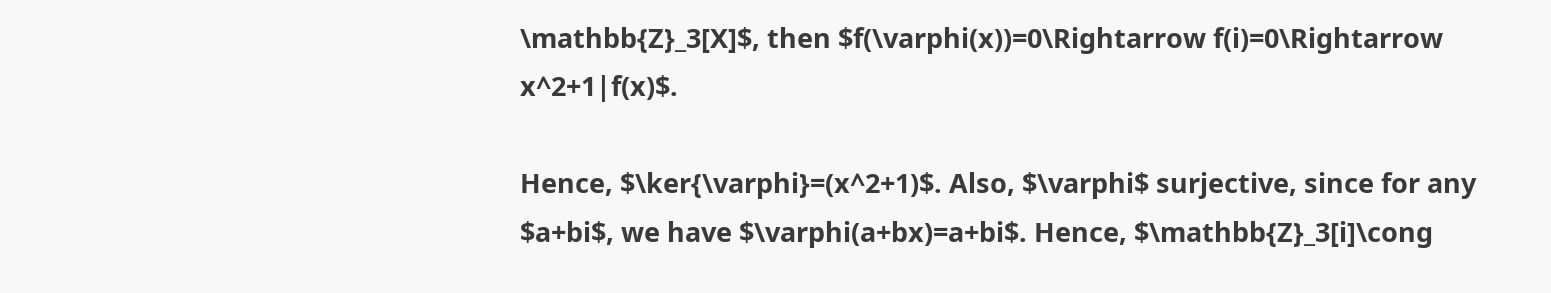\mathbb{Z}_3[X]$, then $f(\varphi(x))=0\Rightarrow f(i)=0\Rightarrow x^2+1|f(x)$.

Hence, $\ker{\varphi}=(x^2+1)$. Also, $\varphi$ surjective, since for any $a+bi$, we have $\varphi(a+bx)=a+bi$. Hence, $\mathbb{Z}_3[i]\cong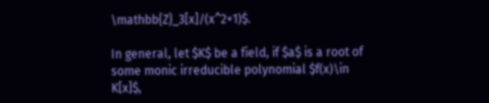\mathbb{Z}_3[x]/(x^2+1)$.

In general, let $K$ be a field, if $a$ is a root of some monic irreducible polynomial $f(x)\in K[x]$,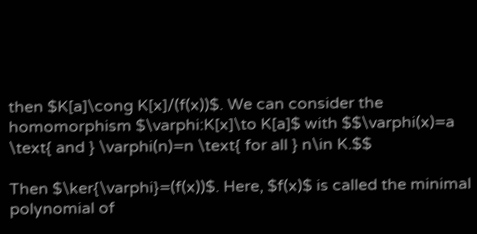then $K[a]\cong K[x]/(f(x))$. We can consider the homomorphism $\varphi:K[x]\to K[a]$ with $$\varphi(x)=a \text{ and } \varphi(n)=n \text{ for all } n\in K.$$

Then $\ker{\varphi}=(f(x))$. Here, $f(x)$ is called the minimal polynomial of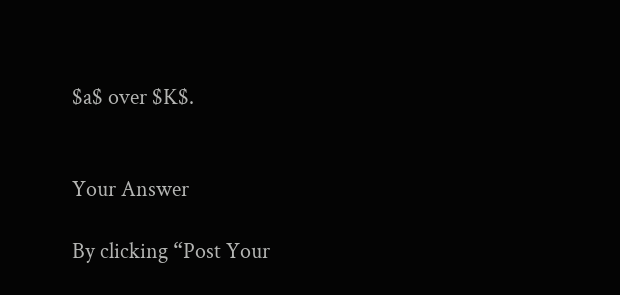$a$ over $K$.


Your Answer

By clicking “Post Your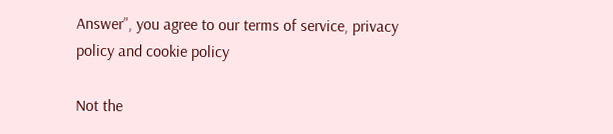Answer”, you agree to our terms of service, privacy policy and cookie policy

Not the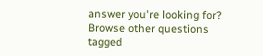answer you're looking for? Browse other questions tagged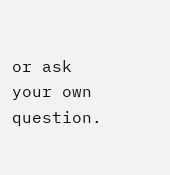or ask your own question.